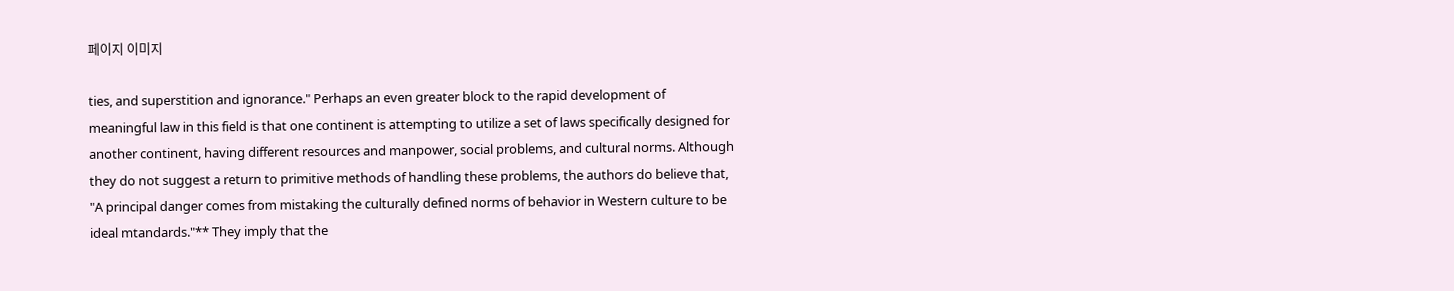페이지 이미지

ties, and superstition and ignorance." Perhaps an even greater block to the rapid development of meaningful law in this field is that one continent is attempting to utilize a set of laws specifically designed for another continent, having different resources and manpower, social problems, and cultural norms. Although they do not suggest a return to primitive methods of handling these problems, the authors do believe that, "A principal danger comes from mistaking the culturally defined norms of behavior in Western culture to be ideal mtandards."** They imply that the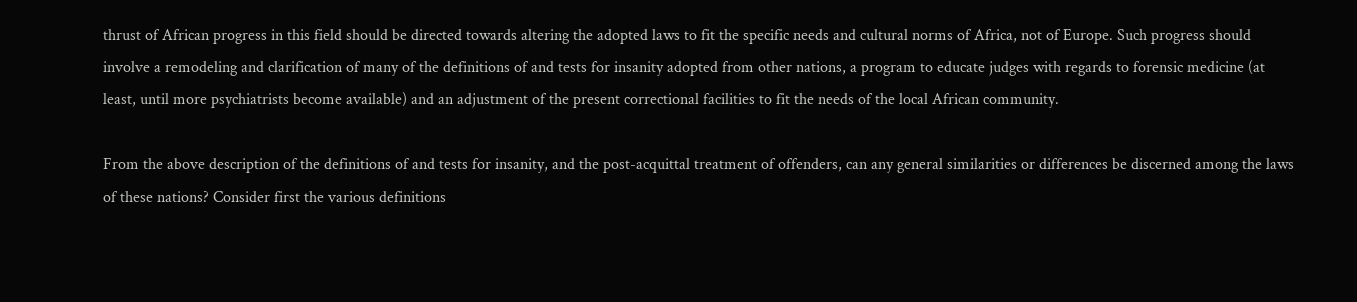thrust of African progress in this field should be directed towards altering the adopted laws to fit the specific needs and cultural norms of Africa, not of Europe. Such progress should involve a remodeling and clarification of many of the definitions of and tests for insanity adopted from other nations, a program to educate judges with regards to forensic medicine (at least, until more psychiatrists become available) and an adjustment of the present correctional facilities to fit the needs of the local African community.

From the above description of the definitions of and tests for insanity, and the post-acquittal treatment of offenders, can any general similarities or differences be discerned among the laws of these nations? Consider first the various definitions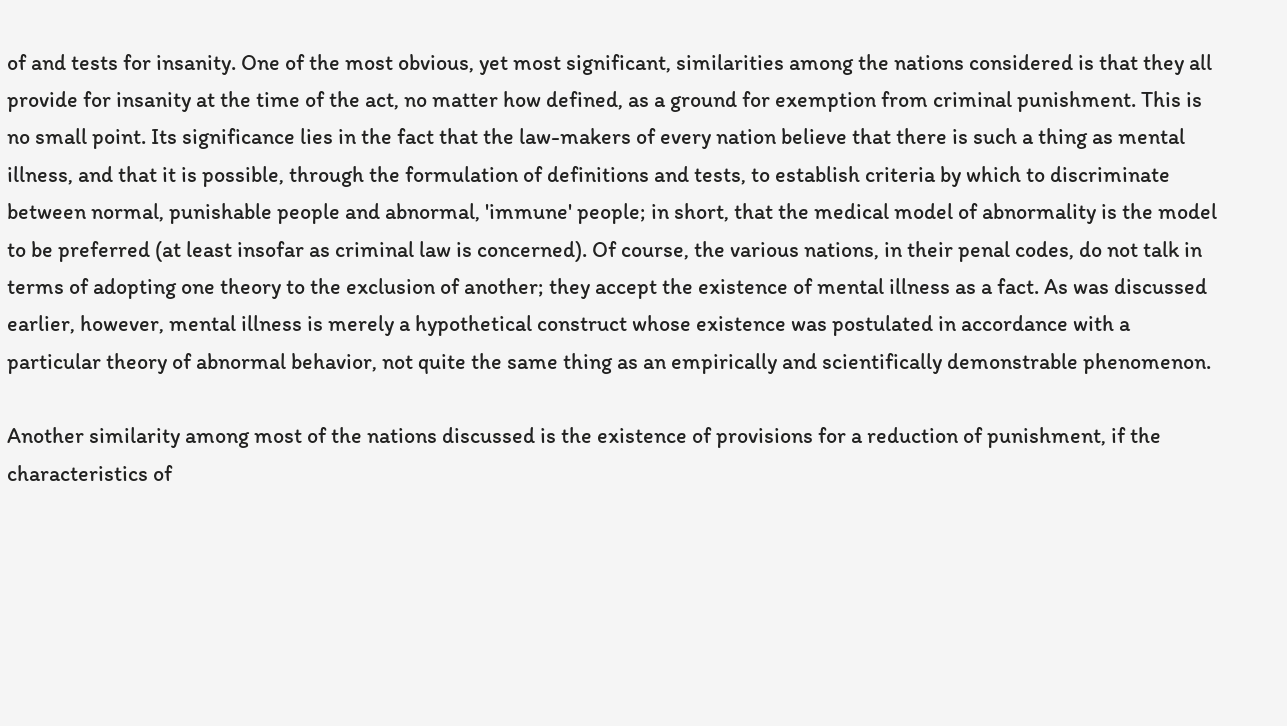of and tests for insanity. One of the most obvious, yet most significant, similarities among the nations considered is that they all provide for insanity at the time of the act, no matter how defined, as a ground for exemption from criminal punishment. This is no small point. Its significance lies in the fact that the law-makers of every nation believe that there is such a thing as mental illness, and that it is possible, through the formulation of definitions and tests, to establish criteria by which to discriminate between normal, punishable people and abnormal, 'immune' people; in short, that the medical model of abnormality is the model to be preferred (at least insofar as criminal law is concerned). Of course, the various nations, in their penal codes, do not talk in terms of adopting one theory to the exclusion of another; they accept the existence of mental illness as a fact. As was discussed earlier, however, mental illness is merely a hypothetical construct whose existence was postulated in accordance with a particular theory of abnormal behavior, not quite the same thing as an empirically and scientifically demonstrable phenomenon.

Another similarity among most of the nations discussed is the existence of provisions for a reduction of punishment, if the characteristics of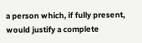a person which, if fully present, would justify a complete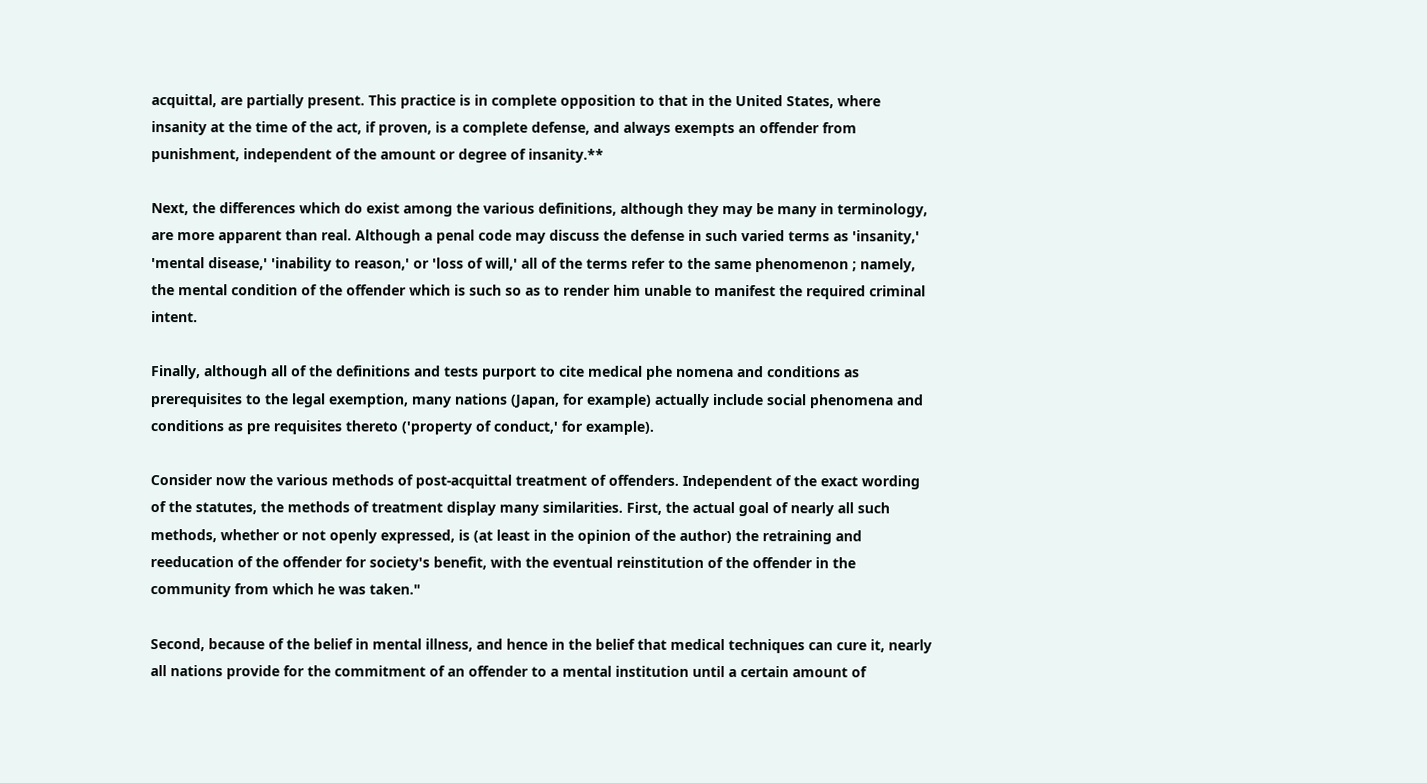acquittal, are partially present. This practice is in complete opposition to that in the United States, where insanity at the time of the act, if proven, is a complete defense, and always exempts an offender from punishment, independent of the amount or degree of insanity.**

Next, the differences which do exist among the various definitions, although they may be many in terminology, are more apparent than real. Although a penal code may discuss the defense in such varied terms as 'insanity,' 'mental disease,' 'inability to reason,' or 'loss of will,' all of the terms refer to the same phenomenon ; namely, the mental condition of the offender which is such so as to render him unable to manifest the required criminal intent.

Finally, although all of the definitions and tests purport to cite medical phe nomena and conditions as prerequisites to the legal exemption, many nations (Japan, for example) actually include social phenomena and conditions as pre requisites thereto ('property of conduct,' for example).

Consider now the various methods of post-acquittal treatment of offenders. Independent of the exact wording of the statutes, the methods of treatment display many similarities. First, the actual goal of nearly all such methods, whether or not openly expressed, is (at least in the opinion of the author) the retraining and reeducation of the offender for society's benefit, with the eventual reinstitution of the offender in the community from which he was taken."

Second, because of the belief in mental illness, and hence in the belief that medical techniques can cure it, nearly all nations provide for the commitment of an offender to a mental institution until a certain amount of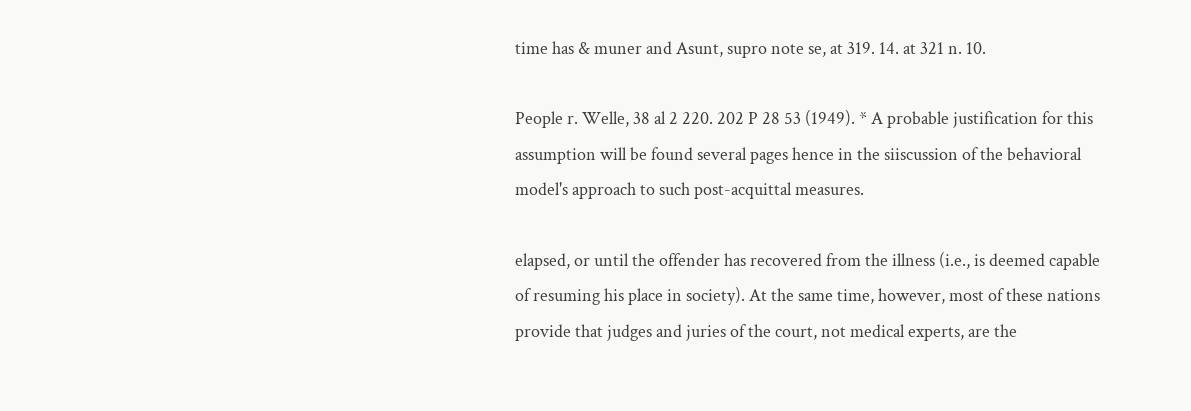time has & muner and Asunt, supro note se, at 319. 14. at 321 n. 10.

People r. Welle, 38 al 2 220. 202 P 28 53 (1949). * A probable justification for this assumption will be found several pages hence in the siiscussion of the behavioral model's approach to such post-acquittal measures.

elapsed, or until the offender has recovered from the illness (i.e., is deemed capable of resuming his place in society). At the same time, however, most of these nations provide that judges and juries of the court, not medical experts, are the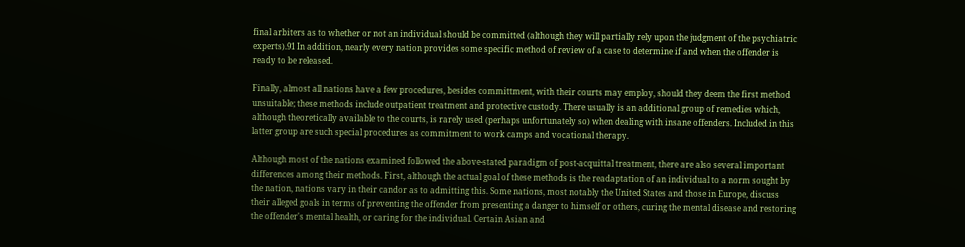final arbiters as to whether or not an individual should be committed (although they will partially rely upon the judgment of the psychiatric experts).91 In addition, nearly every nation provides some specific method of review of a case to determine if and when the offender is ready to be released.

Finally, almost all nations have a few procedures, besides committment, with their courts may employ, should they deem the first method unsuitable; these methods include outpatient treatment and protective custody. There usually is an additional group of remedies which, although theoretically available to the courts, is rarely used (perhaps unfortunately so) when dealing with insane offenders. Included in this latter group are such special procedures as commitment to work camps and vocational therapy.

Although most of the nations examined followed the above-stated paradigm of post-acquittal treatment, there are also several important differences among their methods. First, although the actual goal of these methods is the readaptation of an individual to a norm sought by the nation, nations vary in their candor as to admitting this. Some nations, most notably the United States and those in Europe, discuss their alleged goals in terms of preventing the offender from presenting a danger to himself or others, curing the mental disease and restoring the offender's mental health, or caring for the individual. Certain Asian and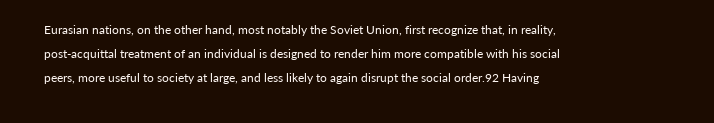Eurasian nations, on the other hand, most notably the Soviet Union, first recognize that, in reality, post-acquittal treatment of an individual is designed to render him more compatible with his social peers, more useful to society at large, and less likely to again disrupt the social order.92 Having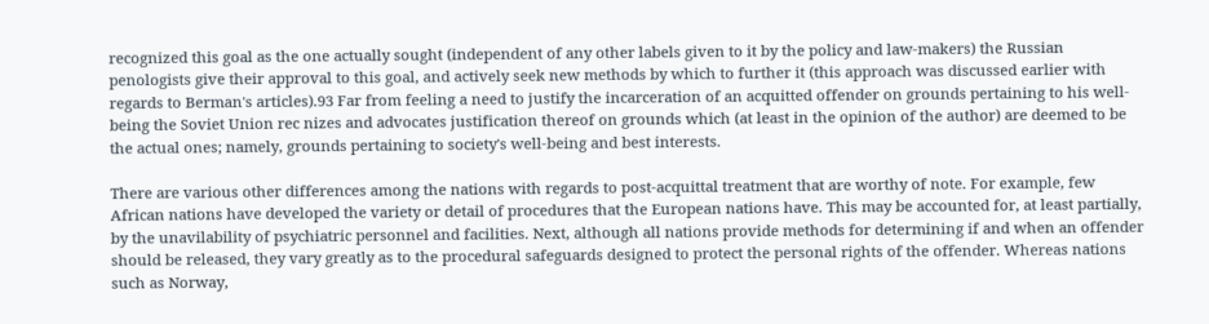recognized this goal as the one actually sought (independent of any other labels given to it by the policy and law-makers) the Russian penologists give their approval to this goal, and actively seek new methods by which to further it (this approach was discussed earlier with regards to Berman's articles).93 Far from feeling a need to justify the incarceration of an acquitted offender on grounds pertaining to his well-being the Soviet Union rec nizes and advocates justification thereof on grounds which (at least in the opinion of the author) are deemed to be the actual ones; namely, grounds pertaining to society's well-being and best interests.

There are various other differences among the nations with regards to post-acquittal treatment that are worthy of note. For example, few African nations have developed the variety or detail of procedures that the European nations have. This may be accounted for, at least partially, by the unavilability of psychiatric personnel and facilities. Next, although all nations provide methods for determining if and when an offender should be released, they vary greatly as to the procedural safeguards designed to protect the personal rights of the offender. Whereas nations such as Norway,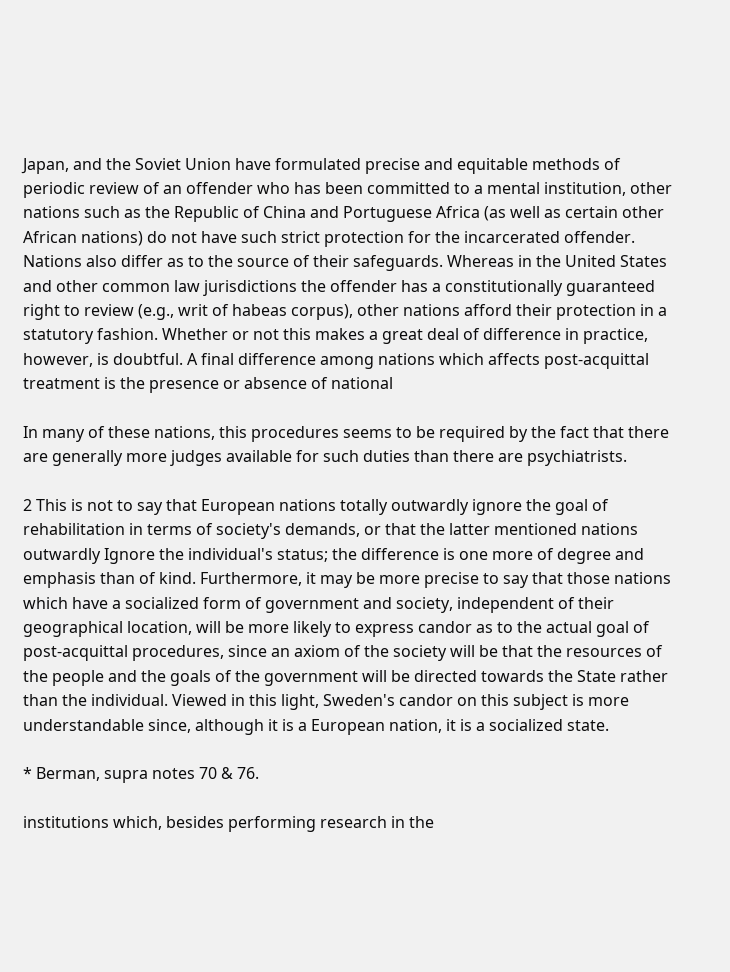Japan, and the Soviet Union have formulated precise and equitable methods of periodic review of an offender who has been committed to a mental institution, other nations such as the Republic of China and Portuguese Africa (as well as certain other African nations) do not have such strict protection for the incarcerated offender. Nations also differ as to the source of their safeguards. Whereas in the United States and other common law jurisdictions the offender has a constitutionally guaranteed right to review (e.g., writ of habeas corpus), other nations afford their protection in a statutory fashion. Whether or not this makes a great deal of difference in practice, however, is doubtful. A final difference among nations which affects post-acquittal treatment is the presence or absence of national

In many of these nations, this procedures seems to be required by the fact that there are generally more judges available for such duties than there are psychiatrists.

2 This is not to say that European nations totally outwardly ignore the goal of rehabilitation in terms of society's demands, or that the latter mentioned nations outwardly Ignore the individual's status; the difference is one more of degree and emphasis than of kind. Furthermore, it may be more precise to say that those nations which have a socialized form of government and society, independent of their geographical location, will be more likely to express candor as to the actual goal of post-acquittal procedures, since an axiom of the society will be that the resources of the people and the goals of the government will be directed towards the State rather than the individual. Viewed in this light, Sweden's candor on this subject is more understandable since, although it is a European nation, it is a socialized state.

* Berman, supra notes 70 & 76.

institutions which, besides performing research in the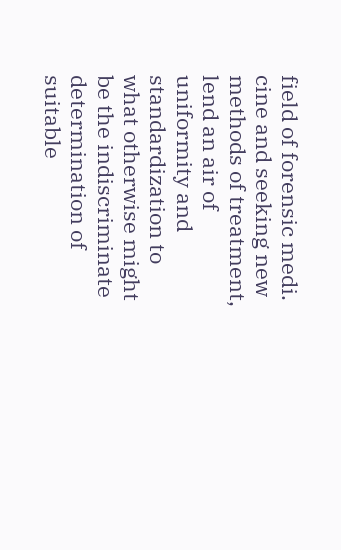field of forensic medi. cine and seeking new methods of treatment, lend an air of uniformity and standardization to what otherwise might be the indiscriminate determination of suitable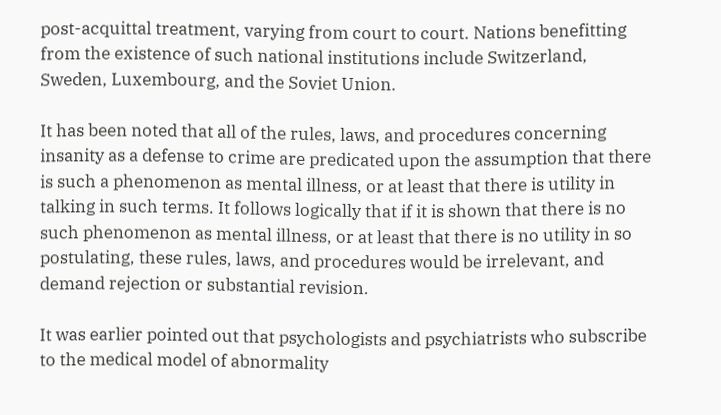post-acquittal treatment, varying from court to court. Nations benefitting from the existence of such national institutions include Switzerland, Sweden, Luxembourg, and the Soviet Union.

It has been noted that all of the rules, laws, and procedures concerning insanity as a defense to crime are predicated upon the assumption that there is such a phenomenon as mental illness, or at least that there is utility in talking in such terms. It follows logically that if it is shown that there is no such phenomenon as mental illness, or at least that there is no utility in so postulating, these rules, laws, and procedures would be irrelevant, and demand rejection or substantial revision.

It was earlier pointed out that psychologists and psychiatrists who subscribe to the medical model of abnormality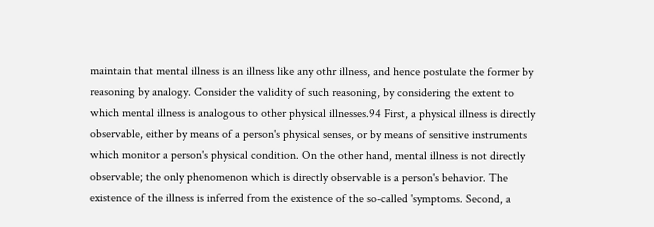maintain that mental illness is an illness like any othr illness, and hence postulate the former by reasoning by analogy. Consider the validity of such reasoning, by considering the extent to which mental illness is analogous to other physical illnesses.94 First, a physical illness is directly observable, either by means of a person's physical senses, or by means of sensitive instruments which monitor a person's physical condition. On the other hand, mental illness is not directly observable; the only phenomenon which is directly observable is a person's behavior. The existence of the illness is inferred from the existence of the so-called 'symptoms. Second, a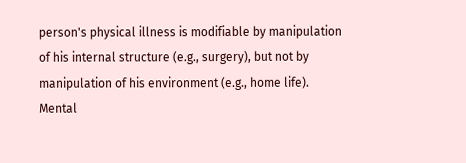person's physical illness is modifiable by manipulation of his internal structure (e.g., surgery), but not by manipulation of his environment (e.g., home life). Mental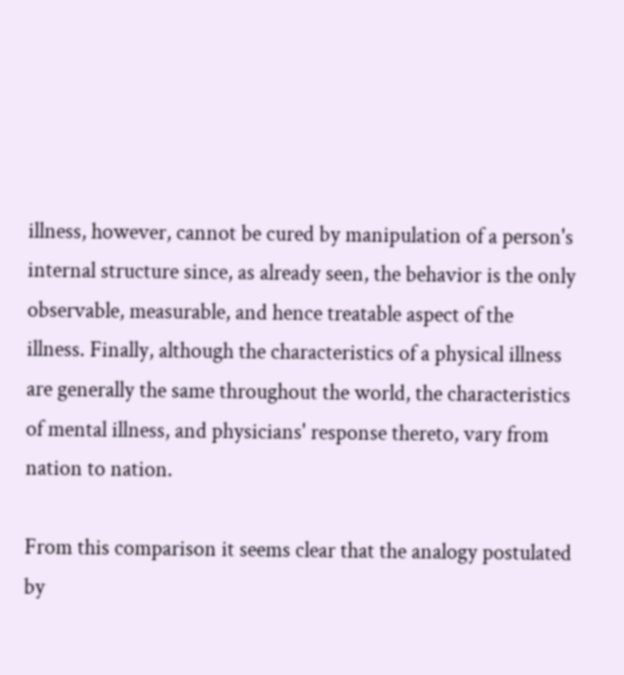illness, however, cannot be cured by manipulation of a person's internal structure since, as already seen, the behavior is the only observable, measurable, and hence treatable aspect of the illness. Finally, although the characteristics of a physical illness are generally the same throughout the world, the characteristics of mental illness, and physicians' response thereto, vary from nation to nation.

From this comparison it seems clear that the analogy postulated by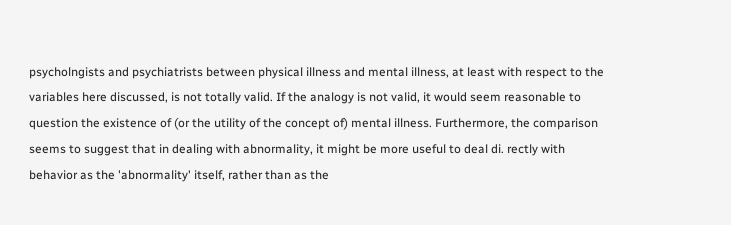psycholngists and psychiatrists between physical illness and mental illness, at least with respect to the variables here discussed, is not totally valid. If the analogy is not valid, it would seem reasonable to question the existence of (or the utility of the concept of) mental illness. Furthermore, the comparison seems to suggest that in dealing with abnormality, it might be more useful to deal di. rectly with behavior as the 'abnormality' itself, rather than as the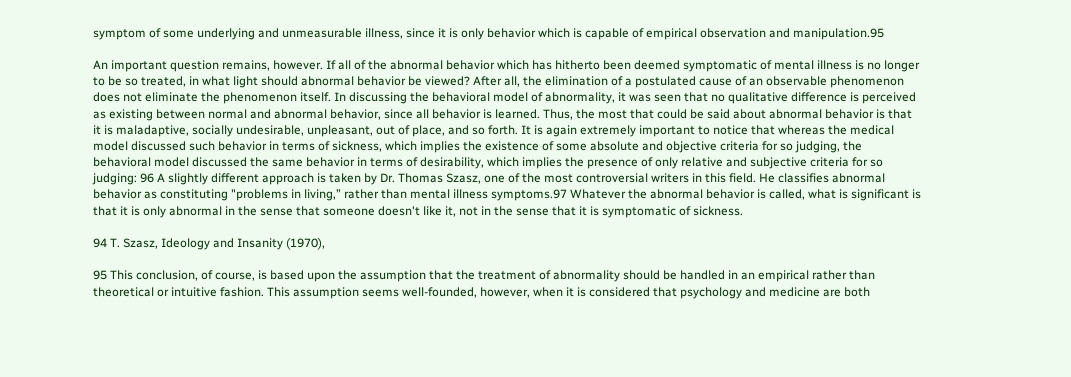symptom of some underlying and unmeasurable illness, since it is only behavior which is capable of empirical observation and manipulation.95

An important question remains, however. If all of the abnormal behavior which has hitherto been deemed symptomatic of mental illness is no longer to be so treated, in what light should abnormal behavior be viewed? After all, the elimination of a postulated cause of an observable phenomenon does not eliminate the phenomenon itself. In discussing the behavioral model of abnormality, it was seen that no qualitative difference is perceived as existing between normal and abnormal behavior, since all behavior is learned. Thus, the most that could be said about abnormal behavior is that it is maladaptive, socially undesirable, unpleasant, out of place, and so forth. It is again extremely important to notice that whereas the medical model discussed such behavior in terms of sickness, which implies the existence of some absolute and objective criteria for so judging, the behavioral model discussed the same behavior in terms of desirability, which implies the presence of only relative and subjective criteria for so judging: 96 A slightly different approach is taken by Dr. Thomas Szasz, one of the most controversial writers in this field. He classifies abnormal behavior as constituting "problems in living,” rather than mental illness symptoms.97 Whatever the abnormal behavior is called, what is significant is that it is only abnormal in the sense that someone doesn't like it, not in the sense that it is symptomatic of sickness.

94 T. Szasz, Ideology and Insanity (1970),

95 This conclusion, of course, is based upon the assumption that the treatment of abnormality should be handled in an empirical rather than theoretical or intuitive fashion. This assumption seems well-founded, however, when it is considered that psychology and medicine are both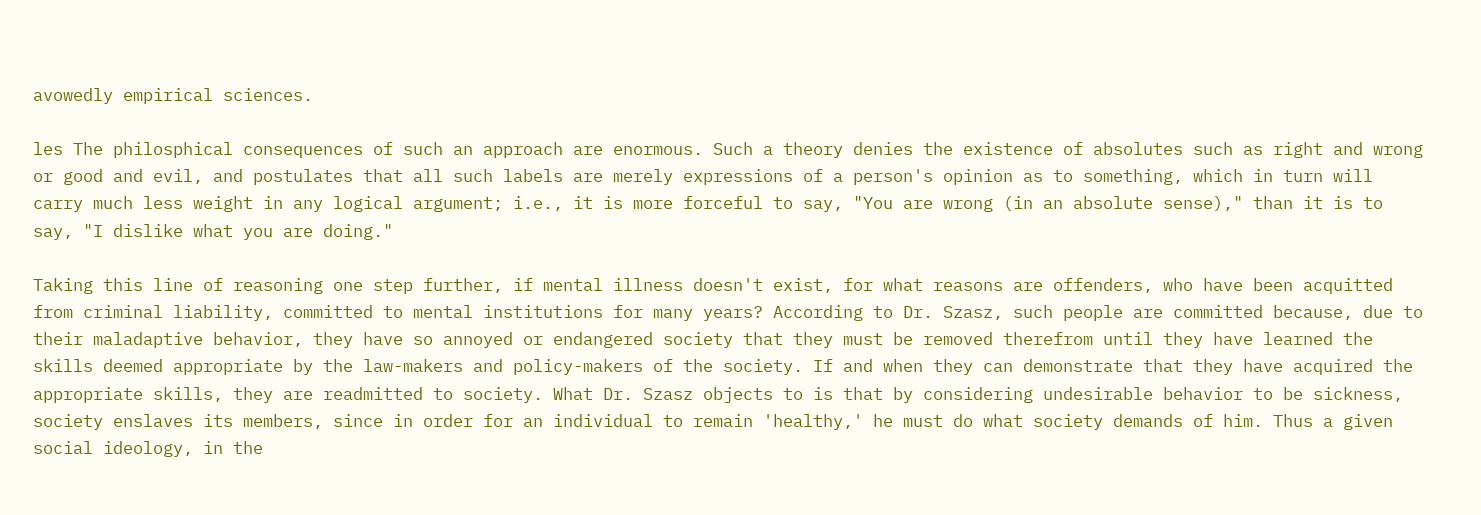avowedly empirical sciences.

les The philosphical consequences of such an approach are enormous. Such a theory denies the existence of absolutes such as right and wrong or good and evil, and postulates that all such labels are merely expressions of a person's opinion as to something, which in turn will carry much less weight in any logical argument; i.e., it is more forceful to say, "You are wrong (in an absolute sense)," than it is to say, "I dislike what you are doing."

Taking this line of reasoning one step further, if mental illness doesn't exist, for what reasons are offenders, who have been acquitted from criminal liability, committed to mental institutions for many years? According to Dr. Szasz, such people are committed because, due to their maladaptive behavior, they have so annoyed or endangered society that they must be removed therefrom until they have learned the skills deemed appropriate by the law-makers and policy-makers of the society. If and when they can demonstrate that they have acquired the appropriate skills, they are readmitted to society. What Dr. Szasz objects to is that by considering undesirable behavior to be sickness, society enslaves its members, since in order for an individual to remain 'healthy,' he must do what society demands of him. Thus a given social ideology, in the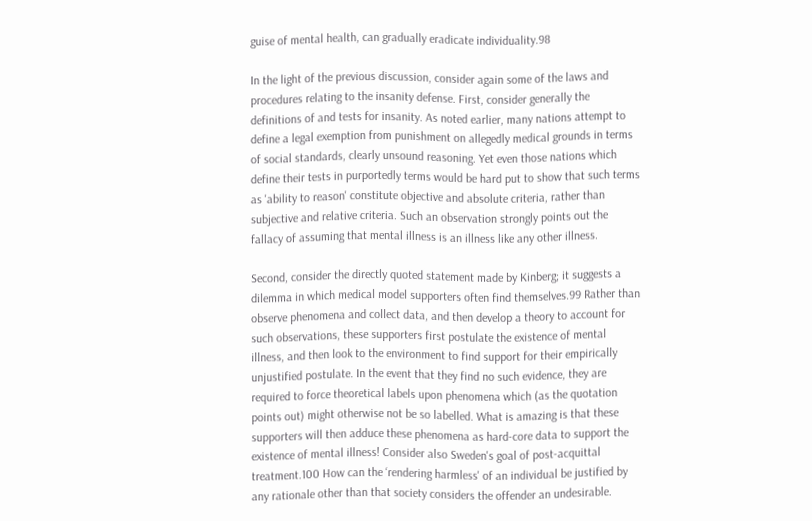guise of mental health, can gradually eradicate individuality.98

In the light of the previous discussion, consider again some of the laws and procedures relating to the insanity defense. First, consider generally the definitions of and tests for insanity. As noted earlier, many nations attempt to define a legal exemption from punishment on allegedly medical grounds in terms of social standards, clearly unsound reasoning. Yet even those nations which define their tests in purportedly terms would be hard put to show that such terms as 'ability to reason' constitute objective and absolute criteria, rather than subjective and relative criteria. Such an observation strongly points out the fallacy of assuming that mental illness is an illness like any other illness.

Second, consider the directly quoted statement made by Kinberg; it suggests a dilemma in which medical model supporters often find themselves.99 Rather than observe phenomena and collect data, and then develop a theory to account for such observations, these supporters first postulate the existence of mental illness, and then look to the environment to find support for their empirically unjustified postulate. In the event that they find no such evidence, they are required to force theoretical labels upon phenomena which (as the quotation points out) might otherwise not be so labelled. What is amazing is that these supporters will then adduce these phenomena as hard-core data to support the existence of mental illness! Consider also Sweden's goal of post-acquittal treatment.100 How can the ‘rendering harmless' of an individual be justified by any rationale other than that society considers the offender an undesirable.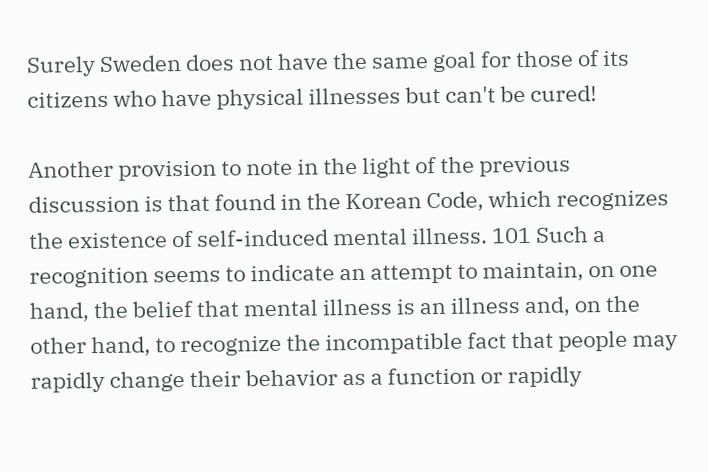Surely Sweden does not have the same goal for those of its citizens who have physical illnesses but can't be cured!

Another provision to note in the light of the previous discussion is that found in the Korean Code, which recognizes the existence of self-induced mental illness. 101 Such a recognition seems to indicate an attempt to maintain, on one hand, the belief that mental illness is an illness and, on the other hand, to recognize the incompatible fact that people may rapidly change their behavior as a function or rapidly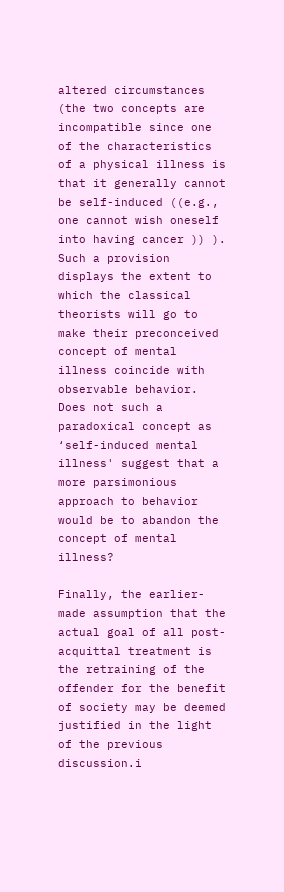altered circumstances (the two concepts are incompatible since one of the characteristics of a physical illness is that it generally cannot be self-induced ((e.g., one cannot wish oneself into having cancer )) ). Such a provision displays the extent to which the classical theorists will go to make their preconceived concept of mental illness coincide with observable behavior. Does not such a paradoxical concept as ‘self-induced mental illness' suggest that a more parsimonious approach to behavior would be to abandon the concept of mental illness?

Finally, the earlier-made assumption that the actual goal of all post-acquittal treatment is the retraining of the offender for the benefit of society may be deemed justified in the light of the previous discussion.i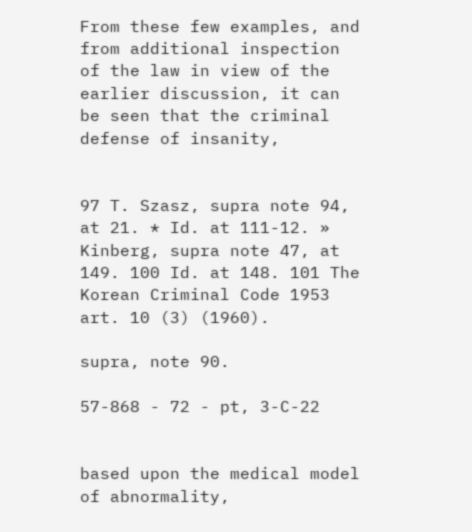From these few examples, and from additional inspection of the law in view of the earlier discussion, it can be seen that the criminal defense of insanity,


97 T. Szasz, supra note 94, at 21. * Id. at 111-12. » Kinberg, supra note 47, at 149. 100 Id. at 148. 101 The Korean Criminal Code 1953 art. 10 (3) (1960).

supra, note 90.

57-868 - 72 - pt, 3-C-22


based upon the medical model of abnormality,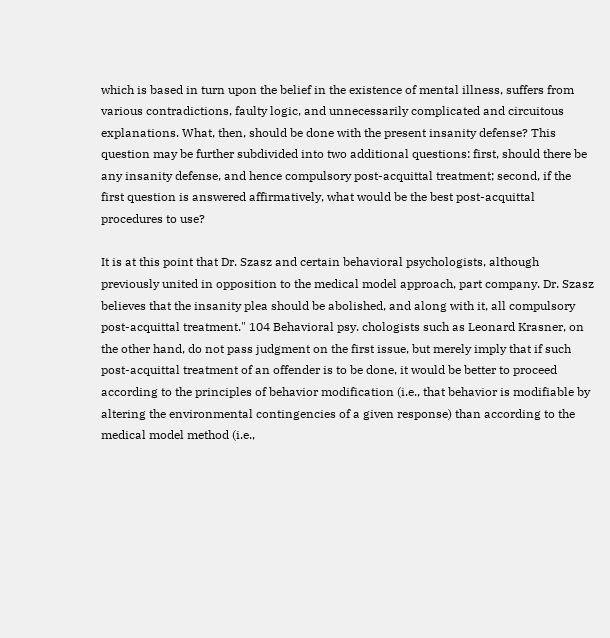which is based in turn upon the belief in the existence of mental illness, suffers from various contradictions, faulty logic, and unnecessarily complicated and circuitous explanations. What, then, should be done with the present insanity defense? This question may be further subdivided into two additional questions: first, should there be any insanity defense, and hence compulsory post-acquittal treatment; second, if the first question is answered affirmatively, what would be the best post-acquittal procedures to use?

It is at this point that Dr. Szasz and certain behavioral psychologists, although previously united in opposition to the medical model approach, part company. Dr. Szasz believes that the insanity plea should be abolished, and along with it, all compulsory post-acquittal treatment." 104 Behavioral psy. chologists such as Leonard Krasner, on the other hand, do not pass judgment on the first issue, but merely imply that if such post-acquittal treatment of an offender is to be done, it would be better to proceed according to the principles of behavior modification (i.e., that behavior is modifiable by altering the environmental contingencies of a given response) than according to the medical model method (i.e.,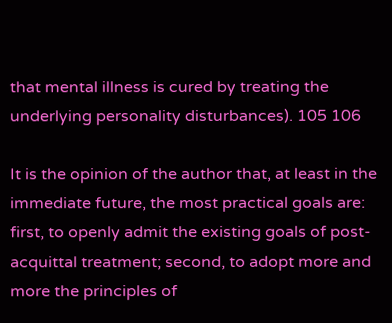that mental illness is cured by treating the underlying personality disturbances). 105 106

It is the opinion of the author that, at least in the immediate future, the most practical goals are: first, to openly admit the existing goals of post-acquittal treatment; second, to adopt more and more the principles of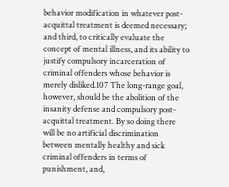behavior modification in whatever post-acquittal treatment is deemed necessary; and third, to critically evaluate the concept of mental illness, and its ability to justify compulsory incarceration of criminal offenders whose behavior is merely disliked.107 The long-range goal, however, should be the abolition of the insanity defense and compulsory post-acquittal treatment. By so doing there will be no artificial discrimination between mentally healthy and sick criminal offenders in terms of punishment, and,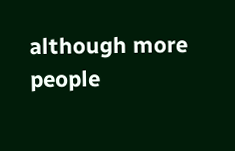although more people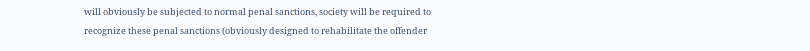will obviously be subjected to normal penal sanctions, society will be required to recognize these penal sanctions (obviously designed to rehabilitate the offender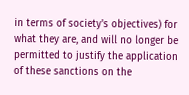in terms of society's objectives) for what they are, and will no longer be permitted to justify the application of these sanctions on the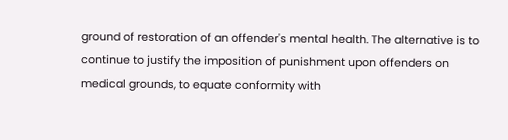ground of restoration of an offender's mental health. The alternative is to continue to justify the imposition of punishment upon offenders on medical grounds, to equate conformity with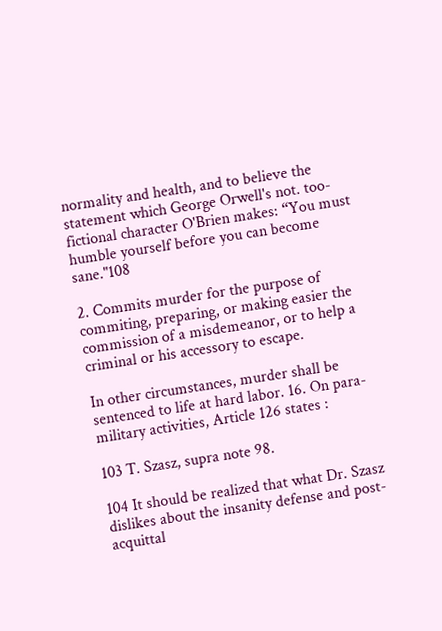normality and health, and to believe the statement which George Orwell's not. too-fictional character O'Brien makes: “You must humble yourself before you can become sane."108

2. Commits murder for the purpose of commiting, preparing, or making easier the commission of a misdemeanor, or to help a criminal or his accessory to escape.

In other circumstances, murder shall be sentenced to life at hard labor. 16. On para-military activities, Article 126 states :

103 T. Szasz, supra note 98.

104 It should be realized that what Dr. Szasz dislikes about the insanity defense and post-acquittal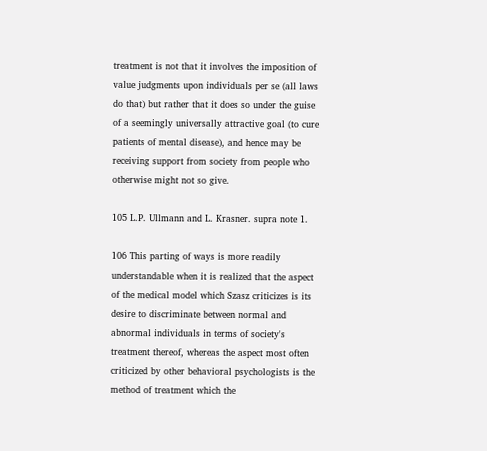treatment is not that it involves the imposition of value judgments upon individuals per se (all laws do that) but rather that it does so under the guise of a seemingly universally attractive goal (to cure patients of mental disease), and hence may be receiving support from society from people who otherwise might not so give.

105 L.P. Ullmann and L. Krasner. supra note 1.

106 This parting of ways is more readily understandable when it is realized that the aspect of the medical model which Szasz criticizes is its desire to discriminate between normal and abnormal individuals in terms of society's treatment thereof, whereas the aspect most often criticized by other behavioral psychologists is the method of treatment which the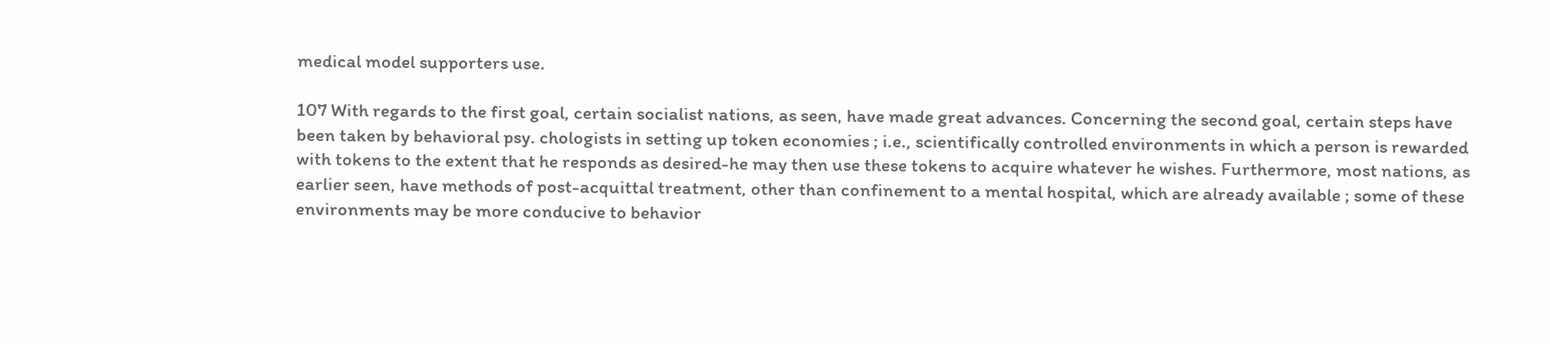medical model supporters use.

107 With regards to the first goal, certain socialist nations, as seen, have made great advances. Concerning the second goal, certain steps have been taken by behavioral psy. chologists in setting up token economies ; i.e., scientifically controlled environments in which a person is rewarded with tokens to the extent that he responds as desired-he may then use these tokens to acquire whatever he wishes. Furthermore, most nations, as earlier seen, have methods of post-acquittal treatment, other than confinement to a mental hospital, which are already available ; some of these environments may be more conducive to behavior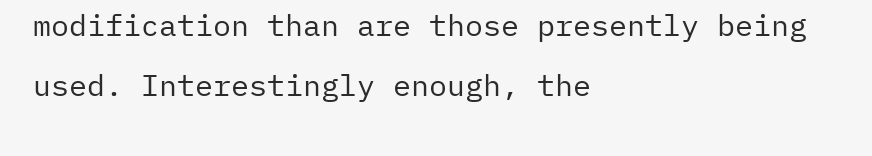modification than are those presently being used. Interestingly enough, the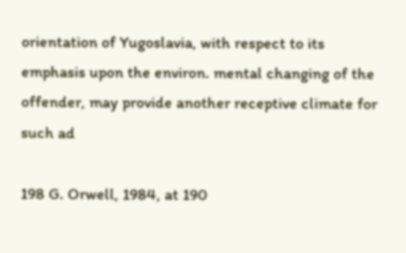orientation of Yugoslavia, with respect to its emphasis upon the environ. mental changing of the offender, may provide another receptive climate for such ad

198 G. Orwell, 1984, at 190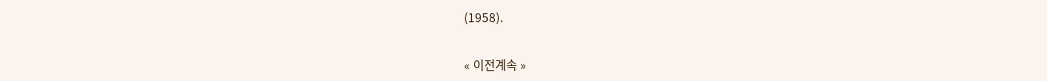(1958).


« 이전계속 »